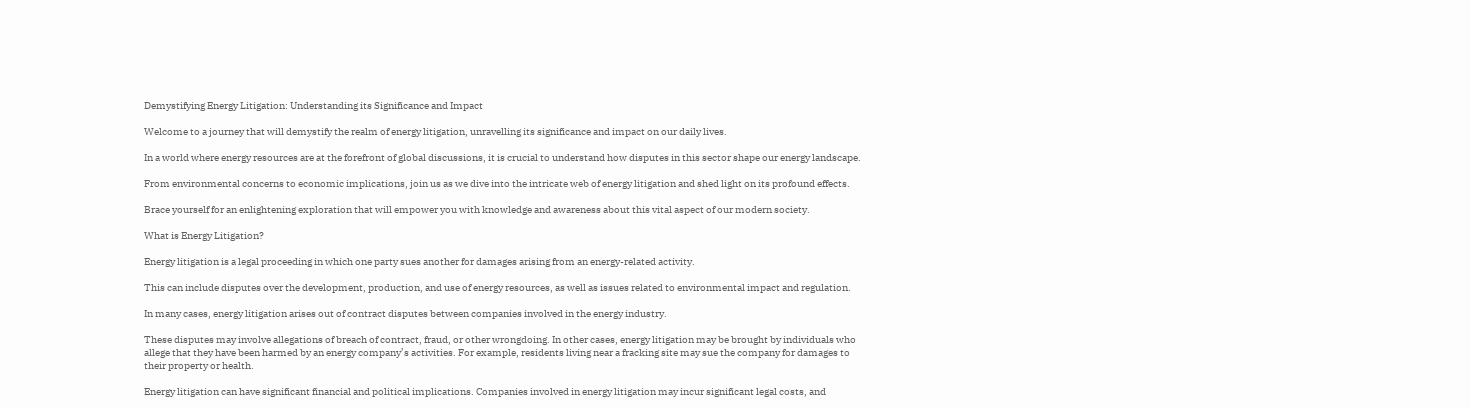Demystifying Energy Litigation: Understanding its Significance and Impact

Welcome to a journey that will demystify the realm of energy litigation, unravelling its significance and impact on our daily lives.

In a world where energy resources are at the forefront of global discussions, it is crucial to understand how disputes in this sector shape our energy landscape.

From environmental concerns to economic implications, join us as we dive into the intricate web of energy litigation and shed light on its profound effects.

Brace yourself for an enlightening exploration that will empower you with knowledge and awareness about this vital aspect of our modern society.

What is Energy Litigation?

Energy litigation is a legal proceeding in which one party sues another for damages arising from an energy-related activity.

This can include disputes over the development, production, and use of energy resources, as well as issues related to environmental impact and regulation.

In many cases, energy litigation arises out of contract disputes between companies involved in the energy industry.

These disputes may involve allegations of breach of contract, fraud, or other wrongdoing. In other cases, energy litigation may be brought by individuals who allege that they have been harmed by an energy company’s activities. For example, residents living near a fracking site may sue the company for damages to their property or health.

Energy litigation can have significant financial and political implications. Companies involved in energy litigation may incur significant legal costs, and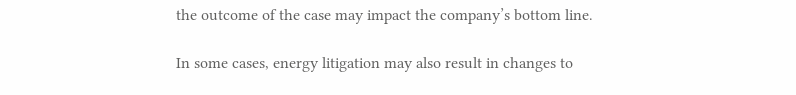the outcome of the case may impact the company’s bottom line.

In some cases, energy litigation may also result in changes to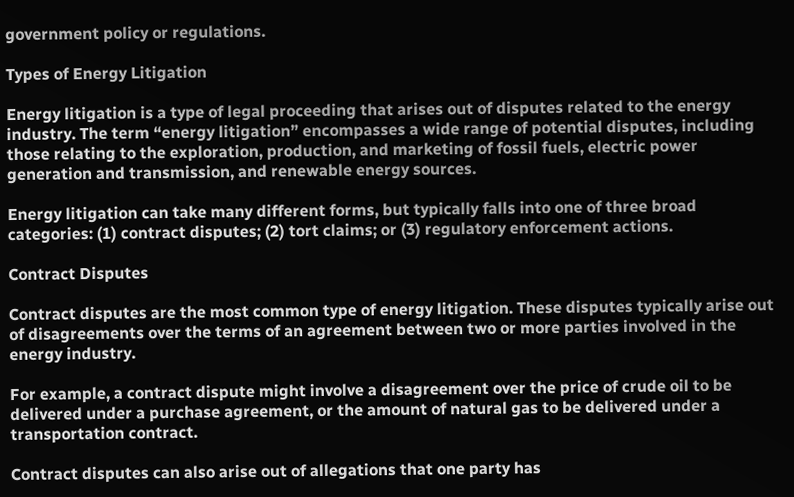government policy or regulations.

Types of Energy Litigation

Energy litigation is a type of legal proceeding that arises out of disputes related to the energy industry. The term “energy litigation” encompasses a wide range of potential disputes, including those relating to the exploration, production, and marketing of fossil fuels, electric power generation and transmission, and renewable energy sources.

Energy litigation can take many different forms, but typically falls into one of three broad categories: (1) contract disputes; (2) tort claims; or (3) regulatory enforcement actions.

Contract Disputes

Contract disputes are the most common type of energy litigation. These disputes typically arise out of disagreements over the terms of an agreement between two or more parties involved in the energy industry.

For example, a contract dispute might involve a disagreement over the price of crude oil to be delivered under a purchase agreement, or the amount of natural gas to be delivered under a transportation contract.

Contract disputes can also arise out of allegations that one party has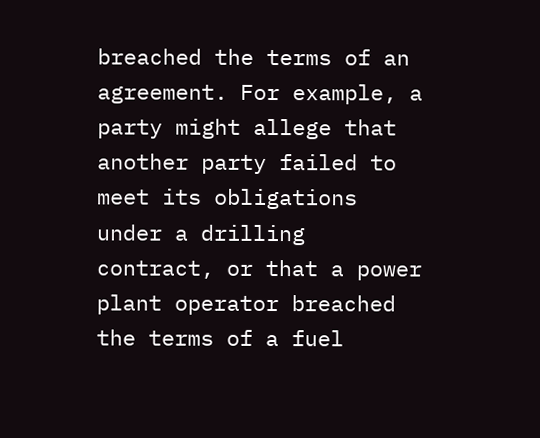breached the terms of an agreement. For example, a party might allege that another party failed to meet its obligations under a drilling contract, or that a power plant operator breached the terms of a fuel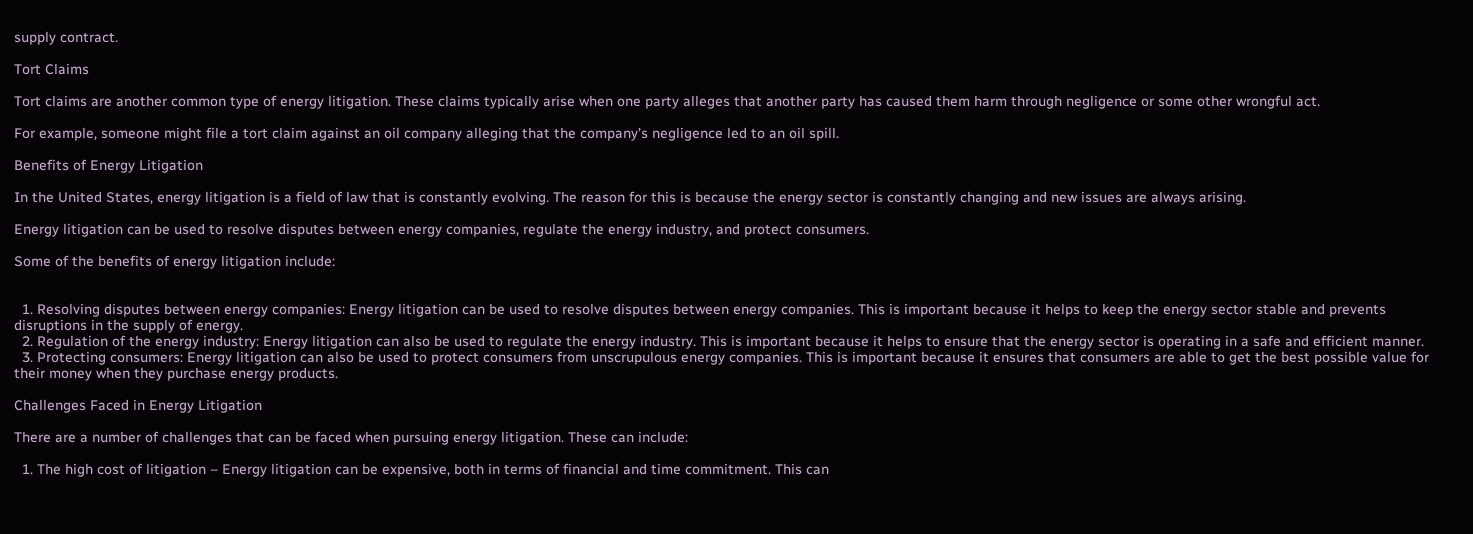supply contract.

Tort Claims

Tort claims are another common type of energy litigation. These claims typically arise when one party alleges that another party has caused them harm through negligence or some other wrongful act.

For example, someone might file a tort claim against an oil company alleging that the company’s negligence led to an oil spill.

Benefits of Energy Litigation

In the United States, energy litigation is a field of law that is constantly evolving. The reason for this is because the energy sector is constantly changing and new issues are always arising.

Energy litigation can be used to resolve disputes between energy companies, regulate the energy industry, and protect consumers.

Some of the benefits of energy litigation include:


  1. Resolving disputes between energy companies: Energy litigation can be used to resolve disputes between energy companies. This is important because it helps to keep the energy sector stable and prevents disruptions in the supply of energy.
  2. Regulation of the energy industry: Energy litigation can also be used to regulate the energy industry. This is important because it helps to ensure that the energy sector is operating in a safe and efficient manner.
  3. Protecting consumers: Energy litigation can also be used to protect consumers from unscrupulous energy companies. This is important because it ensures that consumers are able to get the best possible value for their money when they purchase energy products.

Challenges Faced in Energy Litigation

There are a number of challenges that can be faced when pursuing energy litigation. These can include:

  1. The high cost of litigation – Energy litigation can be expensive, both in terms of financial and time commitment. This can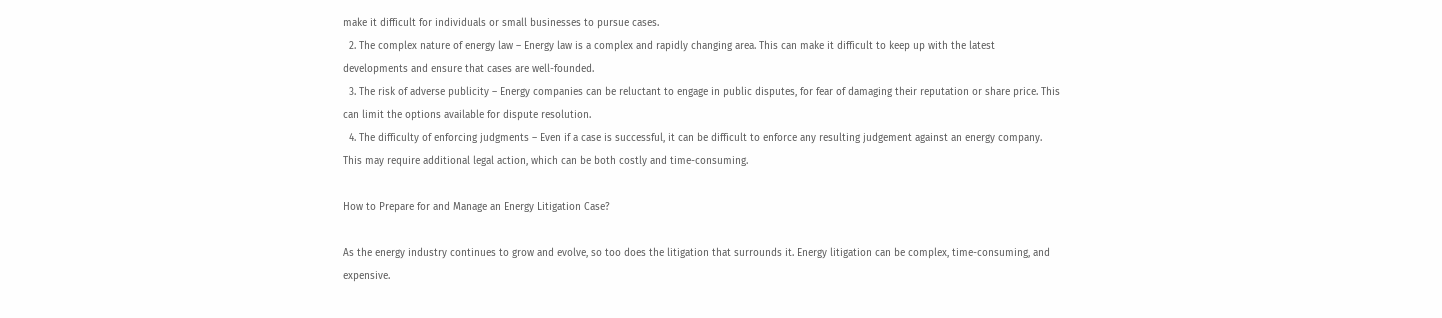make it difficult for individuals or small businesses to pursue cases.
  2. The complex nature of energy law – Energy law is a complex and rapidly changing area. This can make it difficult to keep up with the latest developments and ensure that cases are well-founded.
  3. The risk of adverse publicity – Energy companies can be reluctant to engage in public disputes, for fear of damaging their reputation or share price. This can limit the options available for dispute resolution.
  4. The difficulty of enforcing judgments – Even if a case is successful, it can be difficult to enforce any resulting judgement against an energy company. This may require additional legal action, which can be both costly and time-consuming.

How to Prepare for and Manage an Energy Litigation Case?

As the energy industry continues to grow and evolve, so too does the litigation that surrounds it. Energy litigation can be complex, time-consuming, and expensive.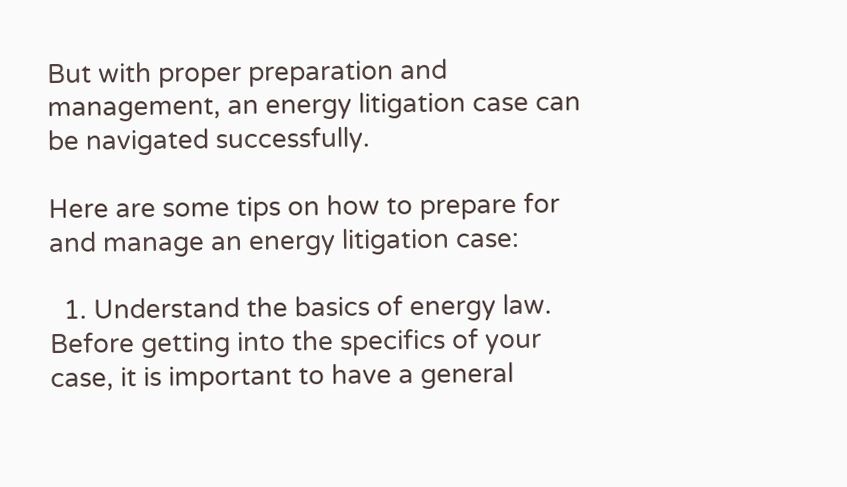But with proper preparation and management, an energy litigation case can be navigated successfully.

Here are some tips on how to prepare for and manage an energy litigation case:

  1. Understand the basics of energy law. Before getting into the specifics of your case, it is important to have a general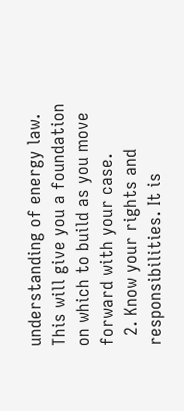understanding of energy law. This will give you a foundation on which to build as you move forward with your case.
  2. Know your rights and responsibilities. It is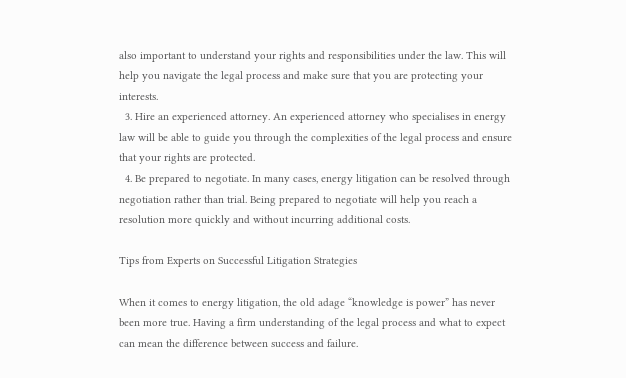also important to understand your rights and responsibilities under the law. This will help you navigate the legal process and make sure that you are protecting your interests.
  3. Hire an experienced attorney. An experienced attorney who specialises in energy law will be able to guide you through the complexities of the legal process and ensure that your rights are protected.
  4. Be prepared to negotiate. In many cases, energy litigation can be resolved through negotiation rather than trial. Being prepared to negotiate will help you reach a resolution more quickly and without incurring additional costs.

Tips from Experts on Successful Litigation Strategies

When it comes to energy litigation, the old adage “knowledge is power” has never been more true. Having a firm understanding of the legal process and what to expect can mean the difference between success and failure.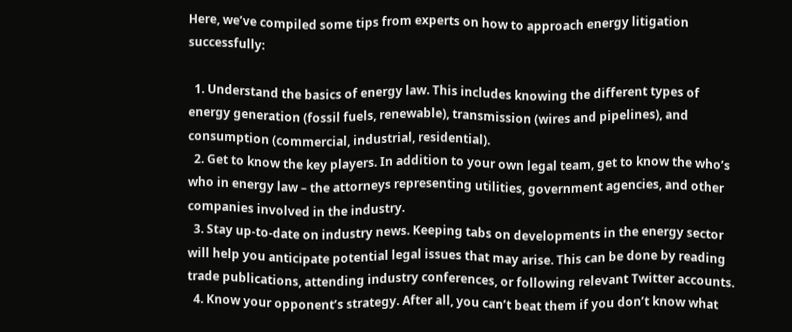Here, we’ve compiled some tips from experts on how to approach energy litigation successfully:

  1. Understand the basics of energy law. This includes knowing the different types of energy generation (fossil fuels, renewable), transmission (wires and pipelines), and consumption (commercial, industrial, residential).
  2. Get to know the key players. In addition to your own legal team, get to know the who’s who in energy law – the attorneys representing utilities, government agencies, and other companies involved in the industry.
  3. Stay up-to-date on industry news. Keeping tabs on developments in the energy sector will help you anticipate potential legal issues that may arise. This can be done by reading trade publications, attending industry conferences, or following relevant Twitter accounts.
  4. Know your opponent’s strategy. After all, you can’t beat them if you don’t know what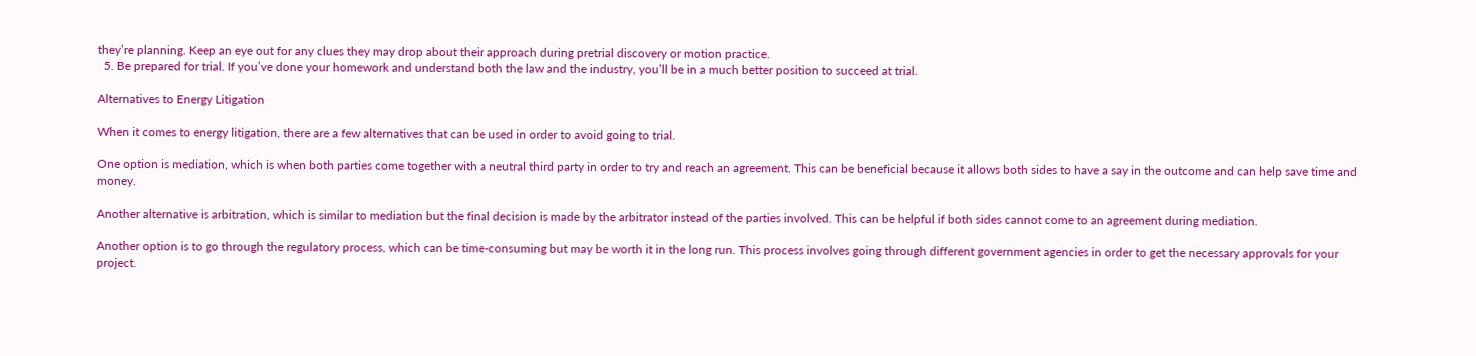they’re planning. Keep an eye out for any clues they may drop about their approach during pretrial discovery or motion practice.
  5. Be prepared for trial. If you’ve done your homework and understand both the law and the industry, you’ll be in a much better position to succeed at trial.

Alternatives to Energy Litigation

When it comes to energy litigation, there are a few alternatives that can be used in order to avoid going to trial.

One option is mediation, which is when both parties come together with a neutral third party in order to try and reach an agreement. This can be beneficial because it allows both sides to have a say in the outcome and can help save time and money.

Another alternative is arbitration, which is similar to mediation but the final decision is made by the arbitrator instead of the parties involved. This can be helpful if both sides cannot come to an agreement during mediation.

Another option is to go through the regulatory process, which can be time-consuming but may be worth it in the long run. This process involves going through different government agencies in order to get the necessary approvals for your project.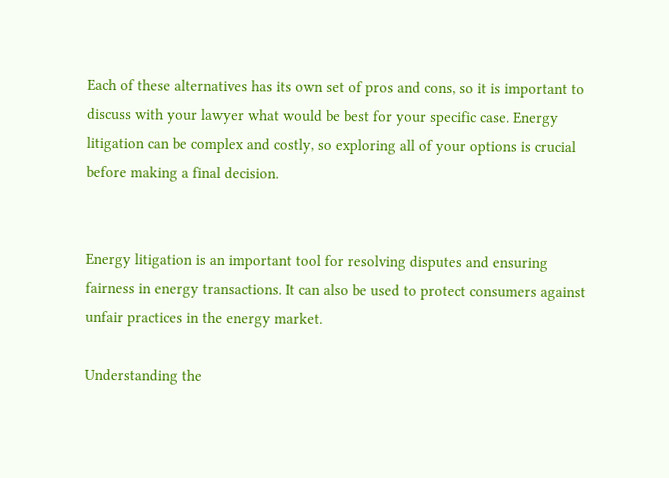Each of these alternatives has its own set of pros and cons, so it is important to discuss with your lawyer what would be best for your specific case. Energy litigation can be complex and costly, so exploring all of your options is crucial before making a final decision.


Energy litigation is an important tool for resolving disputes and ensuring fairness in energy transactions. It can also be used to protect consumers against unfair practices in the energy market.

Understanding the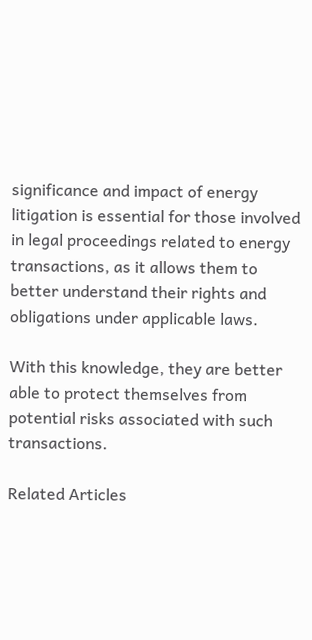significance and impact of energy litigation is essential for those involved in legal proceedings related to energy transactions, as it allows them to better understand their rights and obligations under applicable laws.

With this knowledge, they are better able to protect themselves from potential risks associated with such transactions.

Related Articles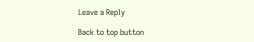Leave a Reply

Back to top button